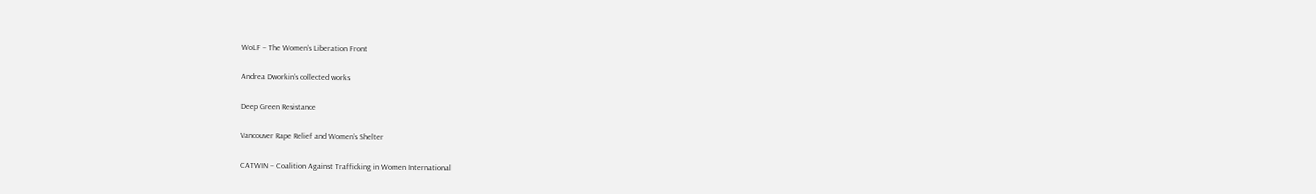WoLF – The Women’s Liberation Front

Andrea Dworkin’s collected works

Deep Green Resistance

Vancouver Rape Relief and Women’s Shelter

CATWIN – Coalition Against Trafficking in Women International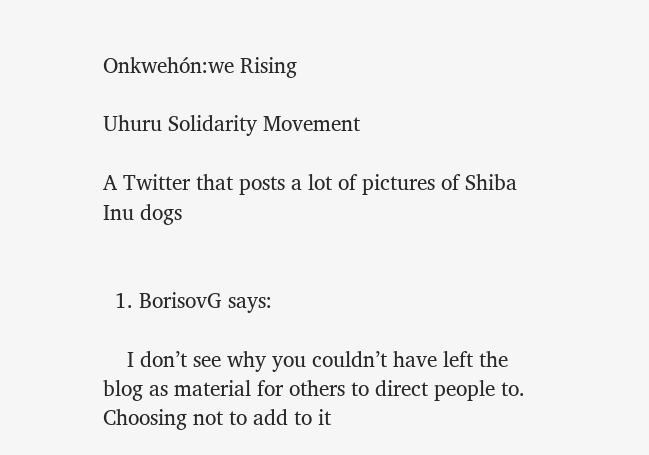Onkwehón:we Rising

Uhuru Solidarity Movement

A Twitter that posts a lot of pictures of Shiba Inu dogs


  1. BorisovG says:

    I don’t see why you couldn’t have left the blog as material for others to direct people to. Choosing not to add to it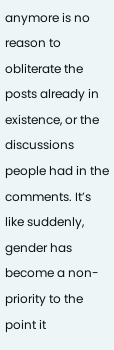anymore is no reason to obliterate the posts already in existence, or the discussions people had in the comments. It’s like suddenly, gender has become a non-priority to the point it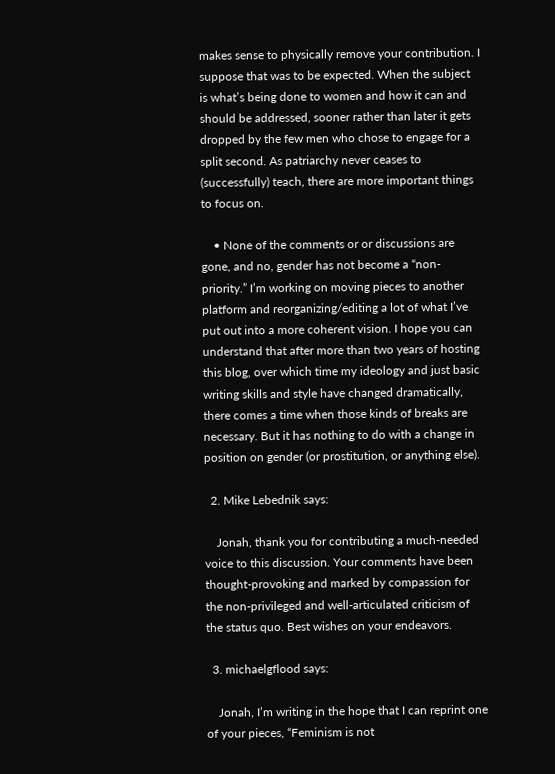makes sense to physically remove your contribution. I suppose that was to be expected. When the subject is what’s being done to women and how it can and should be addressed, sooner rather than later it gets dropped by the few men who chose to engage for a split second. As patriarchy never ceases to (successfully) teach, there are more important things to focus on.

    • None of the comments or or discussions are gone, and no, gender has not become a “non-priority.” I’m working on moving pieces to another platform and reorganizing/editing a lot of what I’ve put out into a more coherent vision. I hope you can understand that after more than two years of hosting this blog, over which time my ideology and just basic writing skills and style have changed dramatically, there comes a time when those kinds of breaks are necessary. But it has nothing to do with a change in position on gender (or prostitution, or anything else).

  2. Mike Lebednik says:

    Jonah, thank you for contributing a much-needed voice to this discussion. Your comments have been thought-provoking and marked by compassion for the non-privileged and well-articulated criticism of the status quo. Best wishes on your endeavors.

  3. michaelgflood says:

    Jonah, I’m writing in the hope that I can reprint one of your pieces, “Feminism is not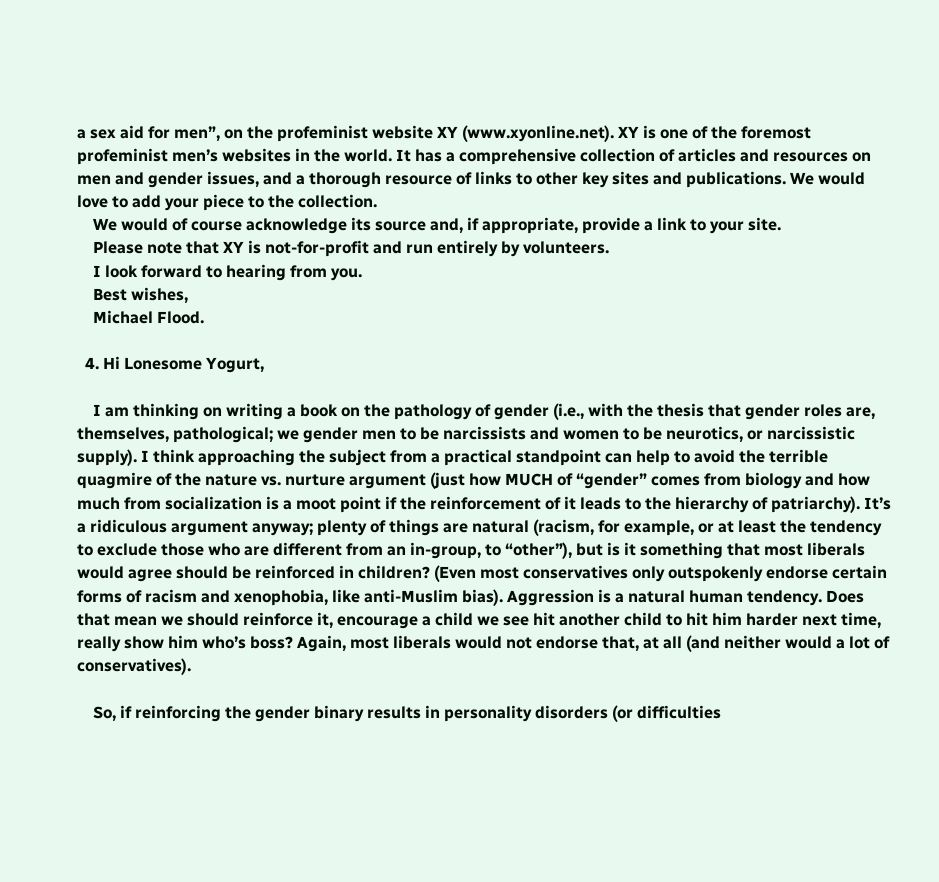a sex aid for men”, on the profeminist website XY (www.xyonline.net). XY is one of the foremost profeminist men’s websites in the world. It has a comprehensive collection of articles and resources on men and gender issues, and a thorough resource of links to other key sites and publications. We would love to add your piece to the collection.
    We would of course acknowledge its source and, if appropriate, provide a link to your site.
    Please note that XY is not-for-profit and run entirely by volunteers.
    I look forward to hearing from you.
    Best wishes,
    Michael Flood.

  4. Hi Lonesome Yogurt,

    I am thinking on writing a book on the pathology of gender (i.e., with the thesis that gender roles are, themselves, pathological; we gender men to be narcissists and women to be neurotics, or narcissistic supply). I think approaching the subject from a practical standpoint can help to avoid the terrible quagmire of the nature vs. nurture argument (just how MUCH of “gender” comes from biology and how much from socialization is a moot point if the reinforcement of it leads to the hierarchy of patriarchy). It’s a ridiculous argument anyway; plenty of things are natural (racism, for example, or at least the tendency to exclude those who are different from an in-group, to “other”), but is it something that most liberals would agree should be reinforced in children? (Even most conservatives only outspokenly endorse certain forms of racism and xenophobia, like anti-Muslim bias). Aggression is a natural human tendency. Does that mean we should reinforce it, encourage a child we see hit another child to hit him harder next time, really show him who’s boss? Again, most liberals would not endorse that, at all (and neither would a lot of conservatives).

    So, if reinforcing the gender binary results in personality disorders (or difficulties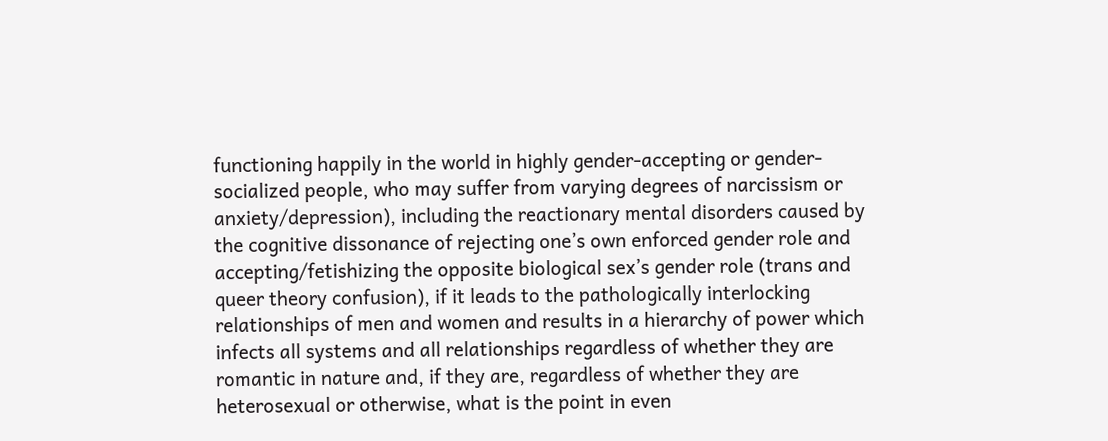functioning happily in the world in highly gender-accepting or gender-socialized people, who may suffer from varying degrees of narcissism or anxiety/depression), including the reactionary mental disorders caused by the cognitive dissonance of rejecting one’s own enforced gender role and accepting/fetishizing the opposite biological sex’s gender role (trans and queer theory confusion), if it leads to the pathologically interlocking relationships of men and women and results in a hierarchy of power which infects all systems and all relationships regardless of whether they are romantic in nature and, if they are, regardless of whether they are heterosexual or otherwise, what is the point in even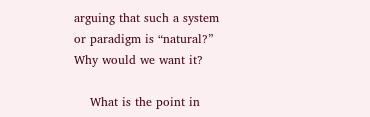arguing that such a system or paradigm is “natural?” Why would we want it?

    What is the point in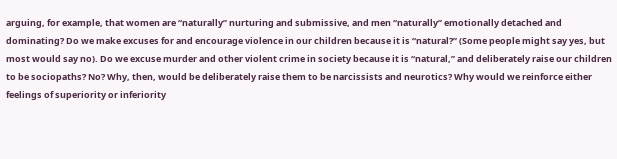arguing, for example, that women are “naturally” nurturing and submissive, and men “naturally” emotionally detached and dominating? Do we make excuses for and encourage violence in our children because it is “natural?” (Some people might say yes, but most would say no). Do we excuse murder and other violent crime in society because it is “natural,” and deliberately raise our children to be sociopaths? No? Why, then, would be deliberately raise them to be narcissists and neurotics? Why would we reinforce either feelings of superiority or inferiority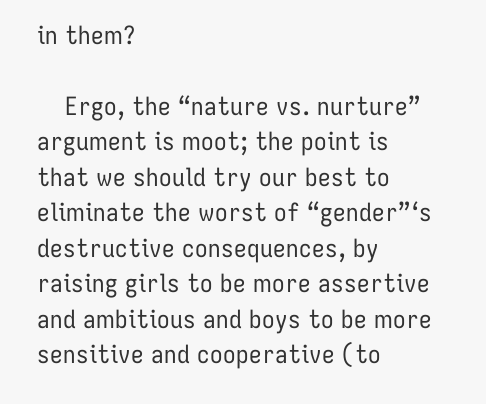in them?

    Ergo, the “nature vs. nurture” argument is moot; the point is that we should try our best to eliminate the worst of “gender”‘s destructive consequences, by raising girls to be more assertive and ambitious and boys to be more sensitive and cooperative (to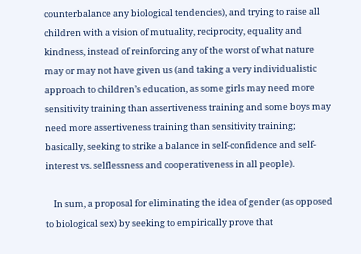counterbalance any biological tendencies), and trying to raise all children with a vision of mutuality, reciprocity, equality and kindness, instead of reinforcing any of the worst of what nature may or may not have given us (and taking a very individualistic approach to children’s education, as some girls may need more sensitivity training than assertiveness training and some boys may need more assertiveness training than sensitivity training; basically, seeking to strike a balance in self-confidence and self-interest vs. selflessness and cooperativeness in all people).

    In sum, a proposal for eliminating the idea of gender (as opposed to biological sex) by seeking to empirically prove that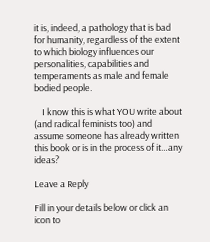it is, indeed, a pathology that is bad for humanity, regardless of the extent to which biology influences our personalities, capabilities and temperaments as male and female bodied people.

    I know this is what YOU write about (and radical feminists too) and assume someone has already written this book or is in the process of it…any ideas?

Leave a Reply

Fill in your details below or click an icon to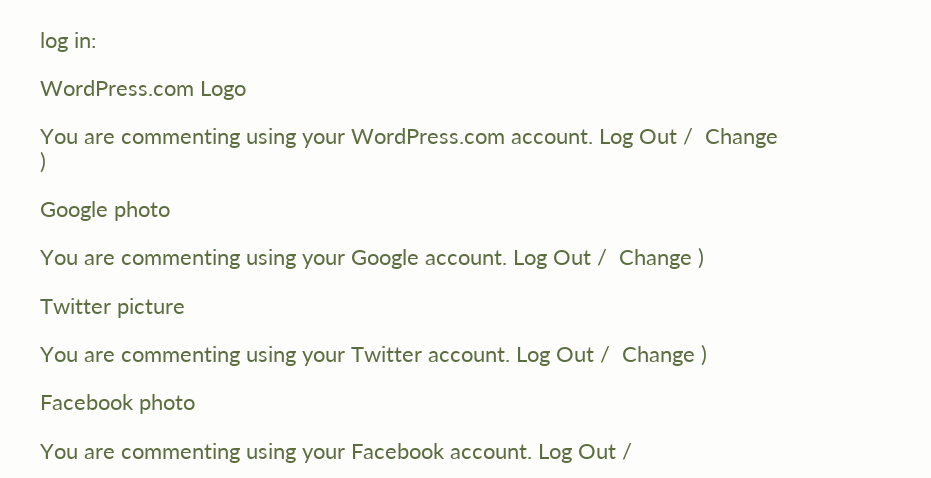log in:

WordPress.com Logo

You are commenting using your WordPress.com account. Log Out /  Change )

Google photo

You are commenting using your Google account. Log Out /  Change )

Twitter picture

You are commenting using your Twitter account. Log Out /  Change )

Facebook photo

You are commenting using your Facebook account. Log Out /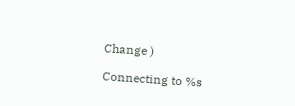Change )

Connecting to %s